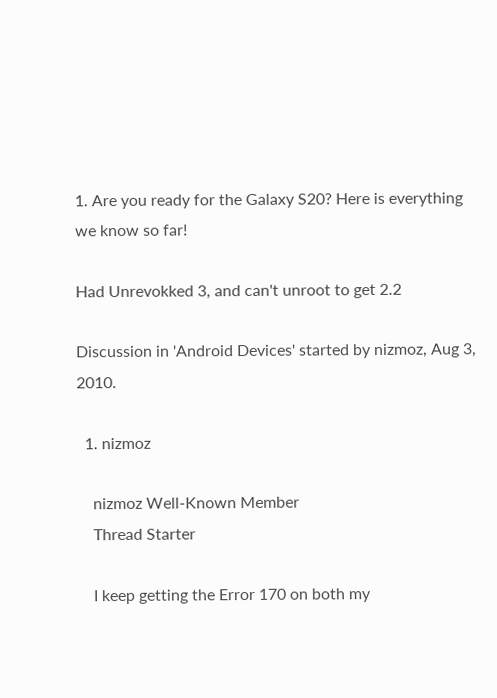1. Are you ready for the Galaxy S20? Here is everything we know so far!

Had Unrevokked 3, and can't unroot to get 2.2

Discussion in 'Android Devices' started by nizmoz, Aug 3, 2010.

  1. nizmoz

    nizmoz Well-Known Member
    Thread Starter

    I keep getting the Error 170 on both my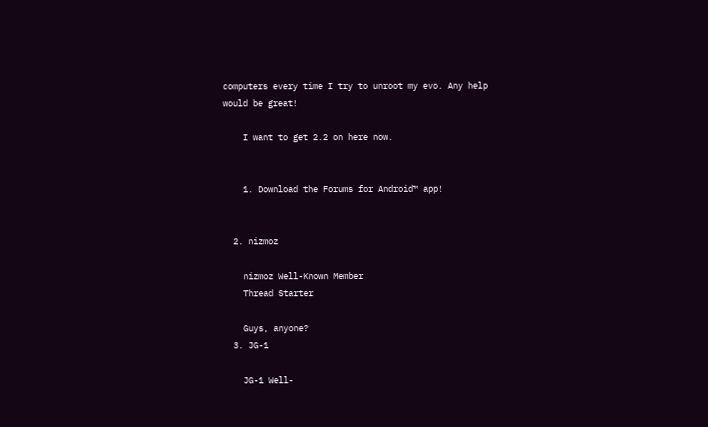computers every time I try to unroot my evo. Any help would be great!

    I want to get 2.2 on here now.


    1. Download the Forums for Android™ app!


  2. nizmoz

    nizmoz Well-Known Member
    Thread Starter

    Guys, anyone?
  3. JG-1

    JG-1 Well-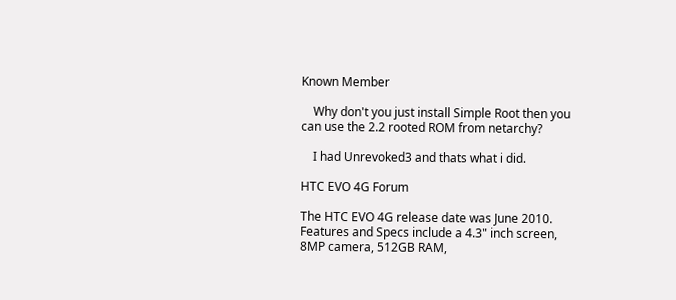Known Member

    Why don't you just install Simple Root then you can use the 2.2 rooted ROM from netarchy?

    I had Unrevoked3 and thats what i did.

HTC EVO 4G Forum

The HTC EVO 4G release date was June 2010. Features and Specs include a 4.3" inch screen, 8MP camera, 512GB RAM,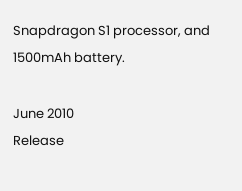Snapdragon S1 processor, and 1500mAh battery.

June 2010
Release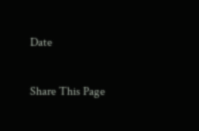Date

Share This Page